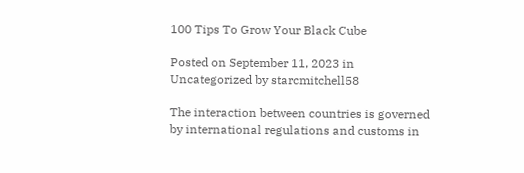100 Tips To Grow Your Black Cube

Posted on September 11, 2023 in Uncategorized by starcmitchell58

The interaction between countries is governed by international regulations and customs in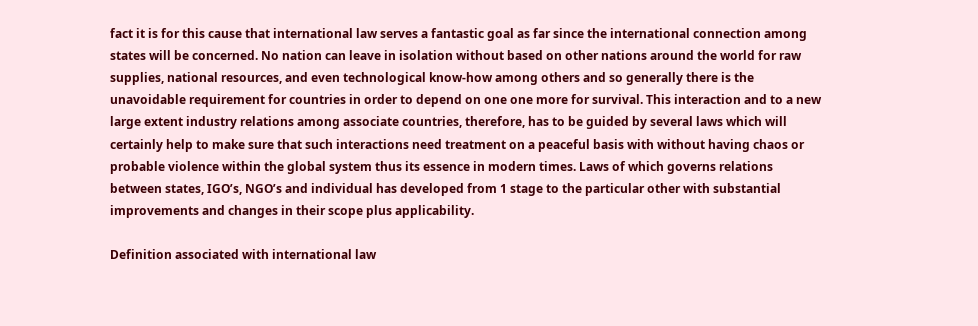fact it is for this cause that international law serves a fantastic goal as far since the international connection among states will be concerned. No nation can leave in isolation without based on other nations around the world for raw supplies, national resources, and even technological know-how among others and so generally there is the unavoidable requirement for countries in order to depend on one one more for survival. This interaction and to a new large extent industry relations among associate countries, therefore, has to be guided by several laws which will certainly help to make sure that such interactions need treatment on a peaceful basis with without having chaos or probable violence within the global system thus its essence in modern times. Laws of which governs relations between states, IGO’s, NGO’s and individual has developed from 1 stage to the particular other with substantial improvements and changes in their scope plus applicability.

Definition associated with international law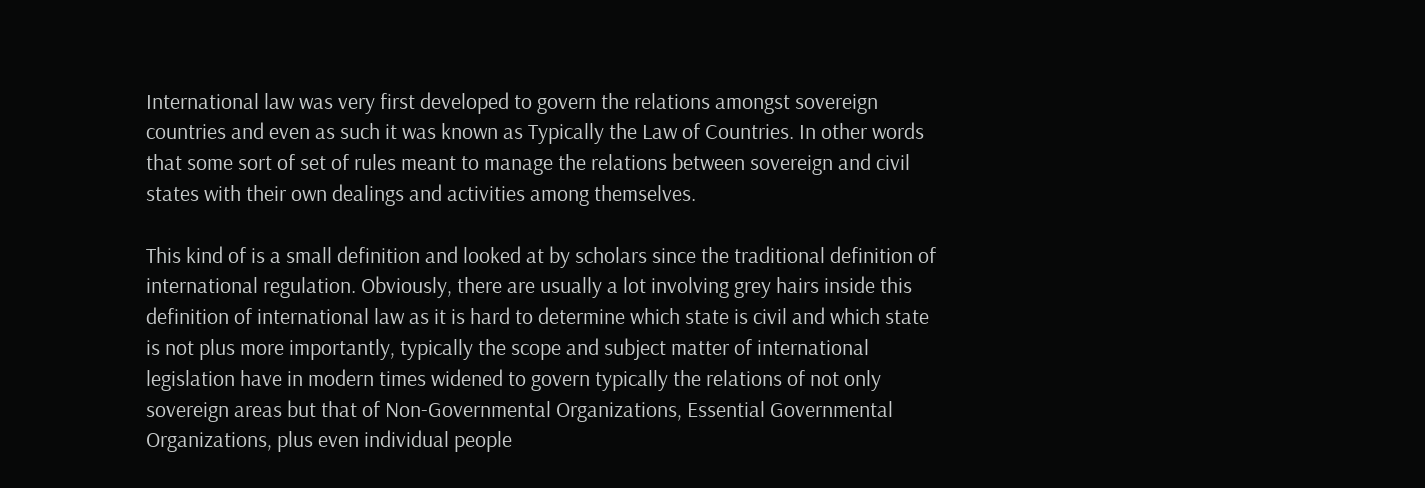International law was very first developed to govern the relations amongst sovereign countries and even as such it was known as Typically the Law of Countries. In other words that some sort of set of rules meant to manage the relations between sovereign and civil states with their own dealings and activities among themselves.

This kind of is a small definition and looked at by scholars since the traditional definition of international regulation. Obviously, there are usually a lot involving grey hairs inside this definition of international law as it is hard to determine which state is civil and which state is not plus more importantly, typically the scope and subject matter of international legislation have in modern times widened to govern typically the relations of not only sovereign areas but that of Non-Governmental Organizations, Essential Governmental Organizations, plus even individual people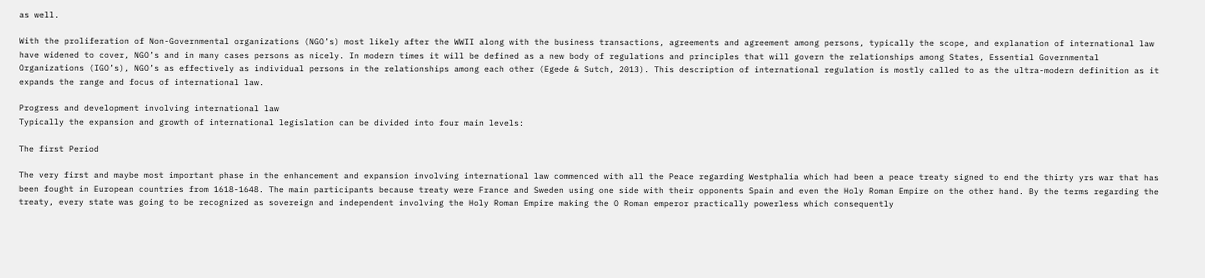as well.

With the proliferation of Non-Governmental organizations (NGO’s) most likely after the WWII along with the business transactions, agreements and agreement among persons, typically the scope, and explanation of international law have widened to cover, NGO’s and in many cases persons as nicely. In modern times it will be defined as a new body of regulations and principles that will govern the relationships among States, Essential Governmental Organizations (IGO’s), NGO’s as effectively as individual persons in the relationships among each other (Egede & Sutch, 2013). This description of international regulation is mostly called to as the ultra-modern definition as it expands the range and focus of international law.

Progress and development involving international law
Typically the expansion and growth of international legislation can be divided into four main levels:

The first Period

The very first and maybe most important phase in the enhancement and expansion involving international law commenced with all the Peace regarding Westphalia which had been a peace treaty signed to end the thirty yrs war that has been fought in European countries from 1618-1648. The main participants because treaty were France and Sweden using one side with their opponents Spain and even the Holy Roman Empire on the other hand. By the terms regarding the treaty, every state was going to be recognized as sovereign and independent involving the Holy Roman Empire making the O Roman emperor practically powerless which consequently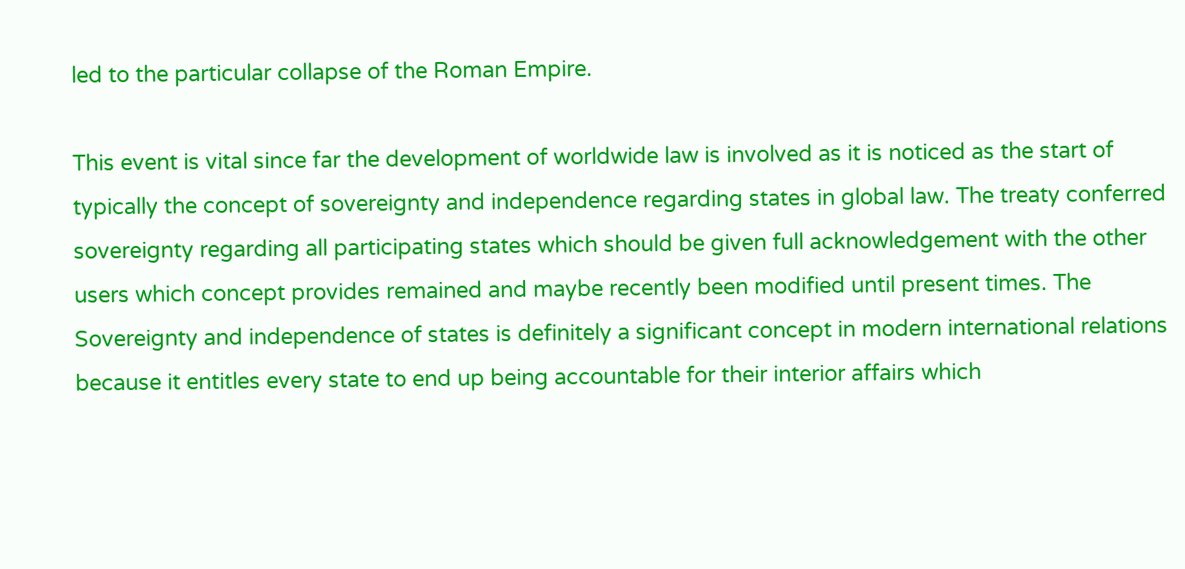led to the particular collapse of the Roman Empire.

This event is vital since far the development of worldwide law is involved as it is noticed as the start of typically the concept of sovereignty and independence regarding states in global law. The treaty conferred sovereignty regarding all participating states which should be given full acknowledgement with the other users which concept provides remained and maybe recently been modified until present times. The Sovereignty and independence of states is definitely a significant concept in modern international relations because it entitles every state to end up being accountable for their interior affairs which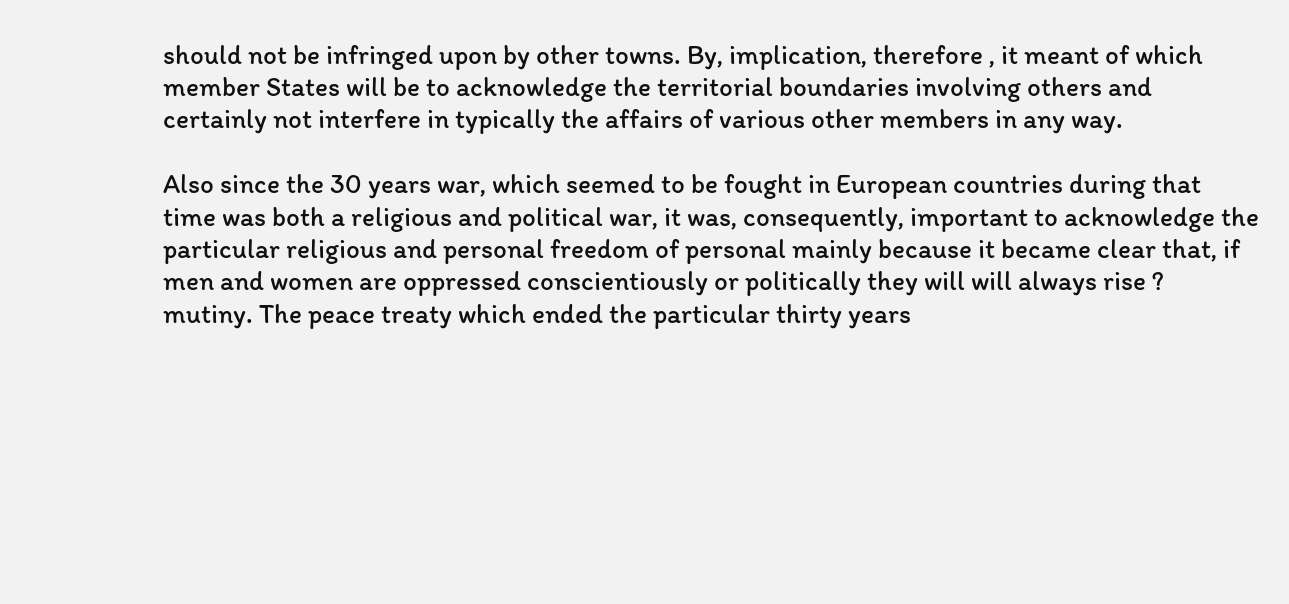should not be infringed upon by other towns. By, implication, therefore , it meant of which member States will be to acknowledge the territorial boundaries involving others and certainly not interfere in typically the affairs of various other members in any way.

Also since the 30 years war, which seemed to be fought in European countries during that time was both a religious and political war, it was, consequently, important to acknowledge the particular religious and personal freedom of personal mainly because it became clear that, if men and women are oppressed conscientiously or politically they will will always rise ? mutiny. The peace treaty which ended the particular thirty years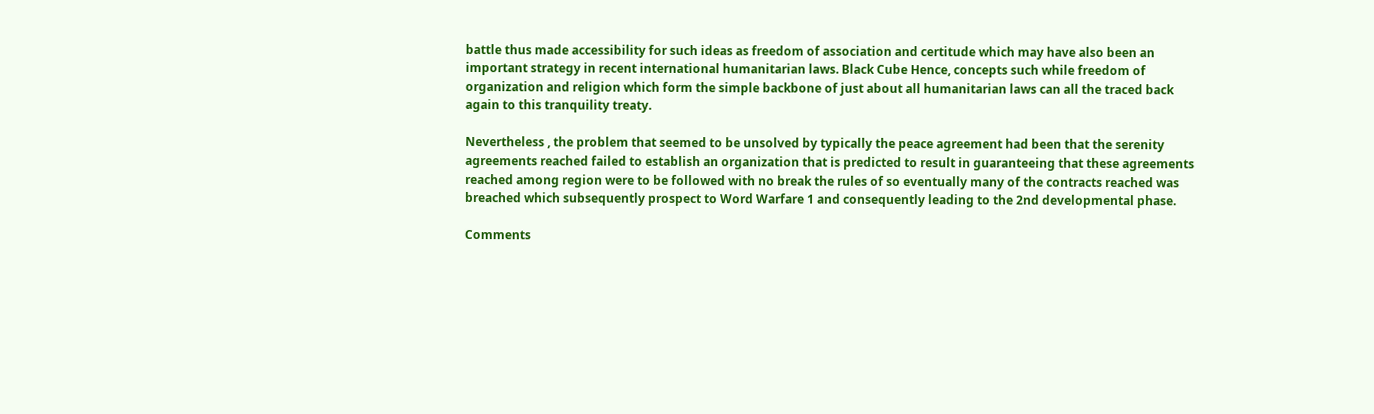battle thus made accessibility for such ideas as freedom of association and certitude which may have also been an important strategy in recent international humanitarian laws. Black Cube Hence, concepts such while freedom of organization and religion which form the simple backbone of just about all humanitarian laws can all the traced back again to this tranquility treaty.

Nevertheless , the problem that seemed to be unsolved by typically the peace agreement had been that the serenity agreements reached failed to establish an organization that is predicted to result in guaranteeing that these agreements reached among region were to be followed with no break the rules of so eventually many of the contracts reached was breached which subsequently prospect to Word Warfare 1 and consequently leading to the 2nd developmental phase.

Comments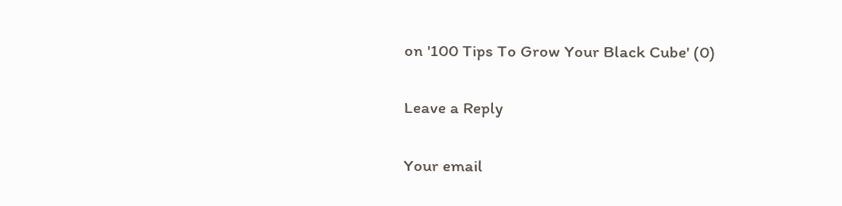on '100 Tips To Grow Your Black Cube' (0)

Leave a Reply

Your email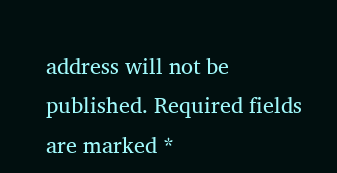address will not be published. Required fields are marked *